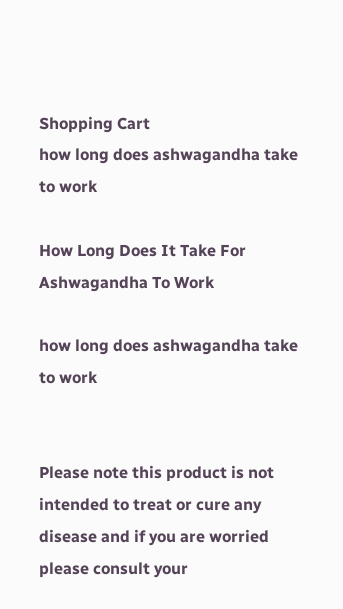Shopping Cart
how long does ashwagandha take to work

How Long Does It Take For Ashwagandha To Work

how long does ashwagandha take to work


Please note this product is not intended to treat or cure any disease and if you are worried please consult your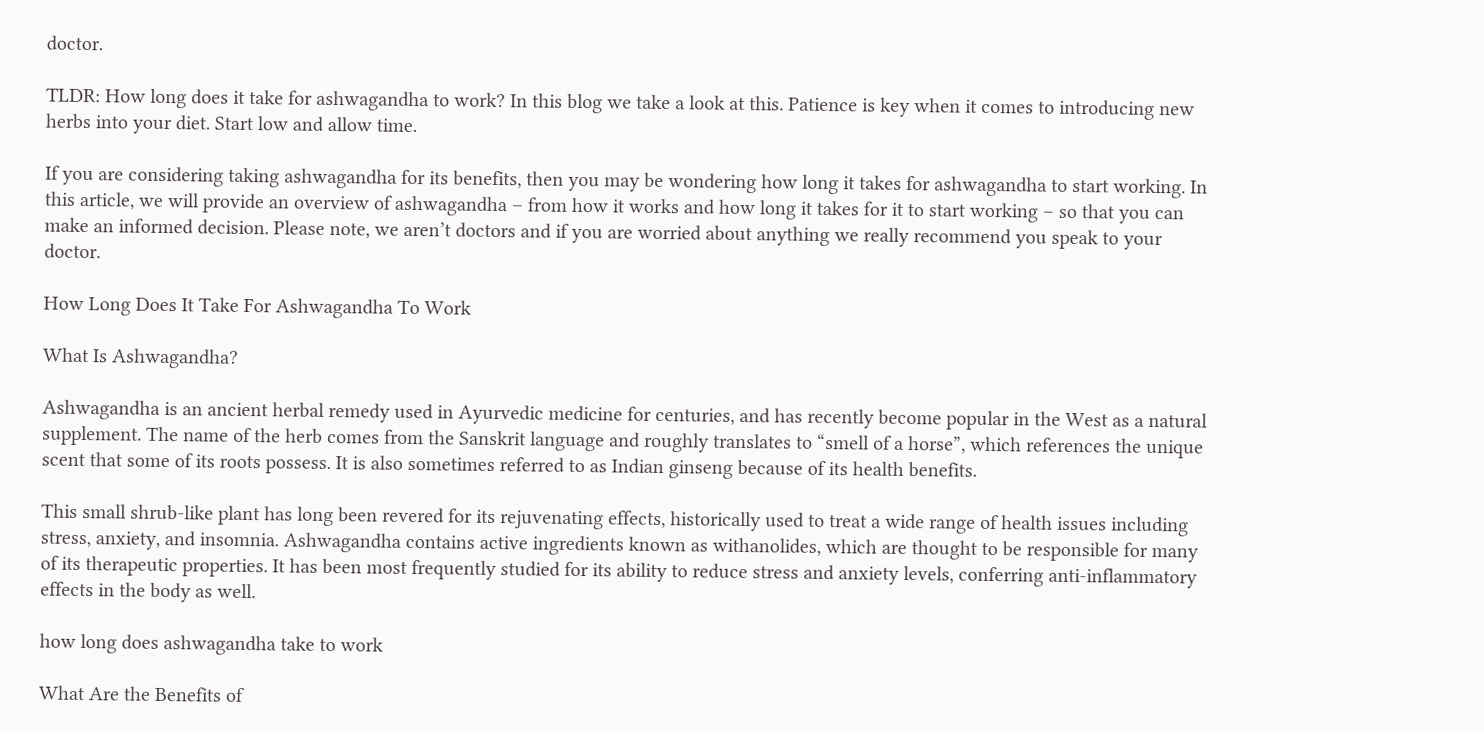doctor.

TLDR: How long does it take for ashwagandha to work? In this blog we take a look at this. Patience is key when it comes to introducing new herbs into your diet. Start low and allow time.

If you are considering taking ashwagandha for its benefits, then you may be wondering how long it takes for ashwagandha to start working. In this article, we will provide an overview of ashwagandha – from how it works and how long it takes for it to start working – so that you can make an informed decision. Please note, we aren’t doctors and if you are worried about anything we really recommend you speak to your doctor.

How Long Does It Take For Ashwagandha To Work

What Is Ashwagandha?

Ashwagandha is an ancient herbal remedy used in Ayurvedic medicine for centuries, and has recently become popular in the West as a natural supplement. The name of the herb comes from the Sanskrit language and roughly translates to “smell of a horse”, which references the unique scent that some of its roots possess. It is also sometimes referred to as Indian ginseng because of its health benefits.

This small shrub-like plant has long been revered for its rejuvenating effects, historically used to treat a wide range of health issues including stress, anxiety, and insomnia. Ashwagandha contains active ingredients known as withanolides, which are thought to be responsible for many of its therapeutic properties. It has been most frequently studied for its ability to reduce stress and anxiety levels, conferring anti-inflammatory effects in the body as well.

how long does ashwagandha take to work

What Are the Benefits of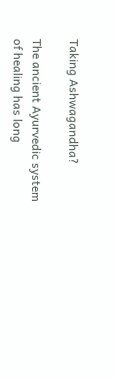Taking Ashwagandha?

The ancient Ayurvedic system of healing has long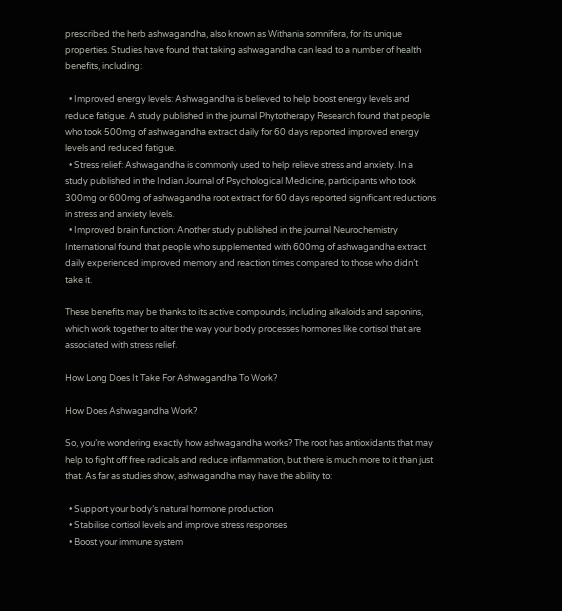prescribed the herb ashwagandha, also known as Withania somnifera, for its unique properties. Studies have found that taking ashwagandha can lead to a number of health benefits, including:

  • Improved energy levels: Ashwagandha is believed to help boost energy levels and reduce fatigue. A study published in the journal Phytotherapy Research found that people who took 500mg of ashwagandha extract daily for 60 days reported improved energy levels and reduced fatigue.
  • Stress relief: Ashwagandha is commonly used to help relieve stress and anxiety. In a study published in the Indian Journal of Psychological Medicine, participants who took 300mg or 600mg of ashwagandha root extract for 60 days reported significant reductions in stress and anxiety levels.
  • Improved brain function: Another study published in the journal Neurochemistry International found that people who supplemented with 600mg of ashwagandha extract daily experienced improved memory and reaction times compared to those who didn’t take it.

These benefits may be thanks to its active compounds, including alkaloids and saponins, which work together to alter the way your body processes hormones like cortisol that are associated with stress relief.

How Long Does It Take For Ashwagandha To Work?

How Does Ashwagandha Work?

So, you’re wondering exactly how ashwagandha works? The root has antioxidants that may help to fight off free radicals and reduce inflammation, but there is much more to it than just that. As far as studies show, ashwagandha may have the ability to:

  • Support your body’s natural hormone production
  • Stabilise cortisol levels and improve stress responses
  • Boost your immune system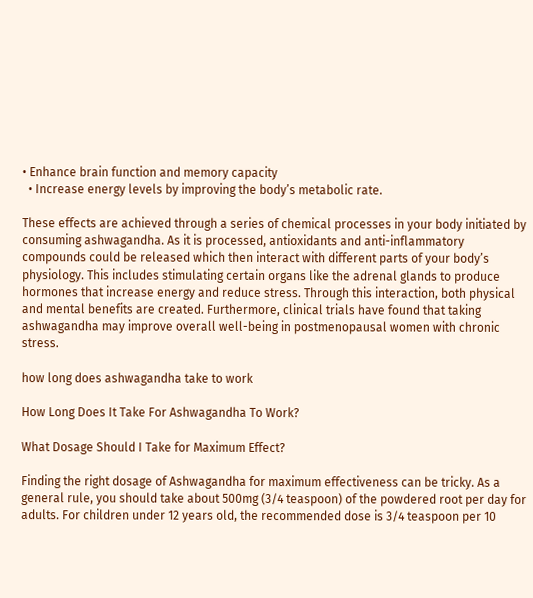• Enhance brain function and memory capacity
  • Increase energy levels by improving the body’s metabolic rate.

These effects are achieved through a series of chemical processes in your body initiated by consuming ashwagandha. As it is processed, antioxidants and anti-inflammatory compounds could be released which then interact with different parts of your body’s physiology. This includes stimulating certain organs like the adrenal glands to produce hormones that increase energy and reduce stress. Through this interaction, both physical and mental benefits are created. Furthermore, clinical trials have found that taking ashwagandha may improve overall well-being in postmenopausal women with chronic stress.

how long does ashwagandha take to work

How Long Does It Take For Ashwagandha To Work?

What Dosage Should I Take for Maximum Effect?

Finding the right dosage of Ashwagandha for maximum effectiveness can be tricky. As a general rule, you should take about 500mg (3/4 teaspoon) of the powdered root per day for adults. For children under 12 years old, the recommended dose is 3/4 teaspoon per 10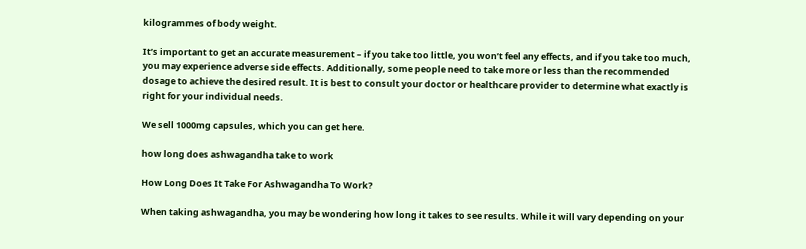kilogrammes of body weight.

It’s important to get an accurate measurement – if you take too little, you won’t feel any effects, and if you take too much, you may experience adverse side effects. Additionally, some people need to take more or less than the recommended dosage to achieve the desired result. It is best to consult your doctor or healthcare provider to determine what exactly is right for your individual needs.

We sell 1000mg capsules, which you can get here.

how long does ashwagandha take to work

How Long Does It Take For Ashwagandha To Work?

When taking ashwagandha, you may be wondering how long it takes to see results. While it will vary depending on your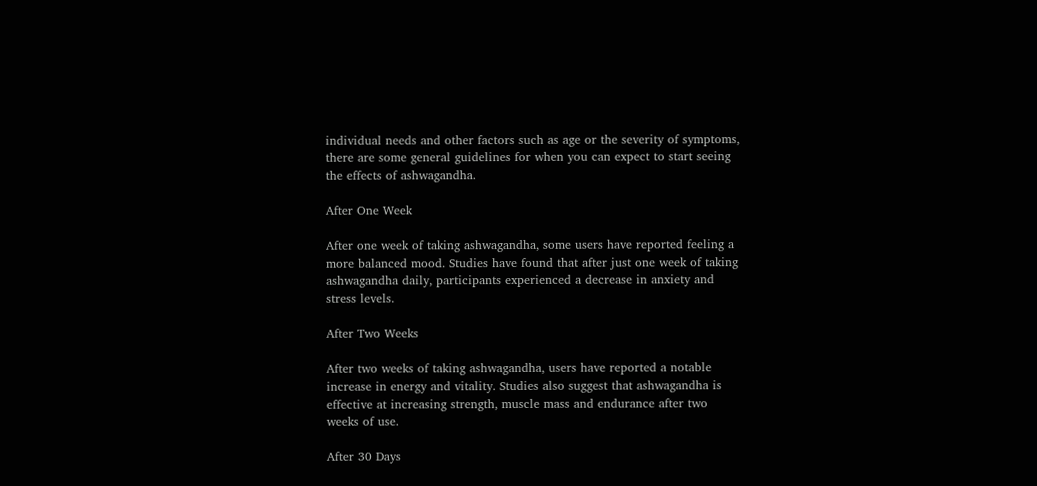individual needs and other factors such as age or the severity of symptoms, there are some general guidelines for when you can expect to start seeing the effects of ashwagandha.

After One Week

After one week of taking ashwagandha, some users have reported feeling a more balanced mood. Studies have found that after just one week of taking ashwagandha daily, participants experienced a decrease in anxiety and stress levels.

After Two Weeks

After two weeks of taking ashwagandha, users have reported a notable increase in energy and vitality. Studies also suggest that ashwagandha is effective at increasing strength, muscle mass and endurance after two weeks of use.

After 30 Days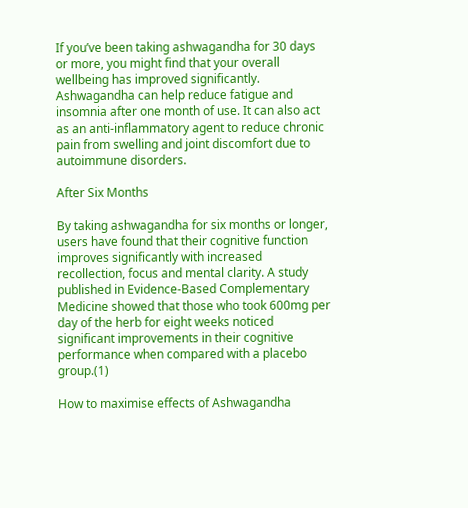If you’ve been taking ashwagandha for 30 days or more, you might find that your overall wellbeing has improved significantly. Ashwagandha can help reduce fatigue and insomnia after one month of use. It can also act as an anti-inflammatory agent to reduce chronic pain from swelling and joint discomfort due to autoimmune disorders.

After Six Months

By taking ashwagandha for six months or longer, users have found that their cognitive function improves significantly with increased recollection, focus and mental clarity. A study published in Evidence-Based Complementary Medicine showed that those who took 600mg per day of the herb for eight weeks noticed significant improvements in their cognitive performance when compared with a placebo group.(1)

How to maximise effects of Ashwagandha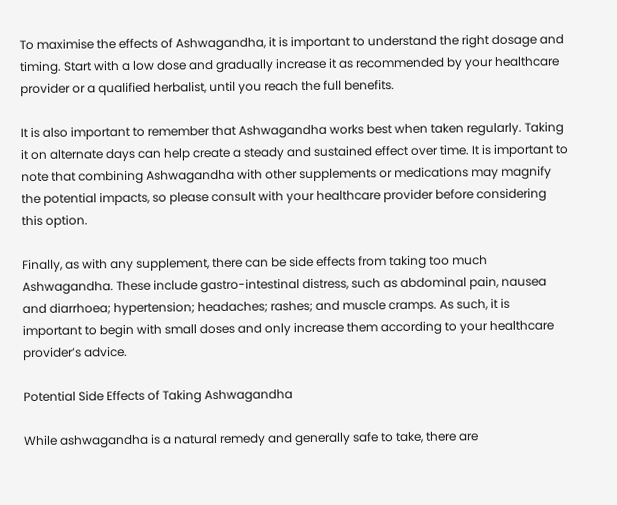To maximise the effects of Ashwagandha, it is important to understand the right dosage and timing. Start with a low dose and gradually increase it as recommended by your healthcare provider or a qualified herbalist, until you reach the full benefits.

It is also important to remember that Ashwagandha works best when taken regularly. Taking it on alternate days can help create a steady and sustained effect over time. It is important to note that combining Ashwagandha with other supplements or medications may magnify the potential impacts, so please consult with your healthcare provider before considering this option.

Finally, as with any supplement, there can be side effects from taking too much Ashwagandha. These include gastro-intestinal distress, such as abdominal pain, nausea and diarrhoea; hypertension; headaches; rashes; and muscle cramps. As such, it is important to begin with small doses and only increase them according to your healthcare provider’s advice.

Potential Side Effects of Taking Ashwagandha

While ashwagandha is a natural remedy and generally safe to take, there are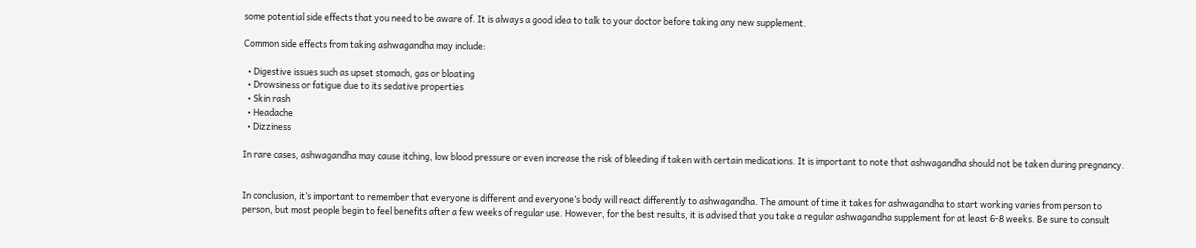some potential side effects that you need to be aware of. It is always a good idea to talk to your doctor before taking any new supplement.

Common side effects from taking ashwagandha may include:

  • Digestive issues such as upset stomach, gas or bloating
  • Drowsiness or fatigue due to its sedative properties
  • Skin rash
  • Headache
  • Dizziness

In rare cases, ashwagandha may cause itching, low blood pressure or even increase the risk of bleeding if taken with certain medications. It is important to note that ashwagandha should not be taken during pregnancy.


In conclusion, it’s important to remember that everyone is different and everyone’s body will react differently to ashwagandha. The amount of time it takes for ashwagandha to start working varies from person to person, but most people begin to feel benefits after a few weeks of regular use. However, for the best results, it is advised that you take a regular ashwagandha supplement for at least 6-8 weeks. Be sure to consult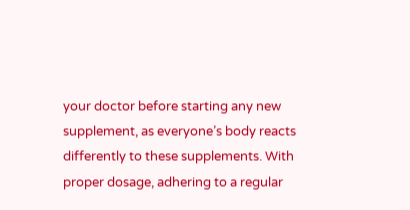your doctor before starting any new supplement, as everyone’s body reacts differently to these supplements. With proper dosage, adhering to a regular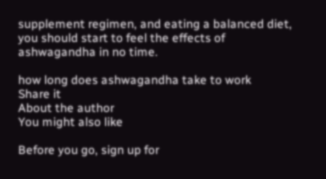supplement regimen, and eating a balanced diet, you should start to feel the effects of ashwagandha in no time.

how long does ashwagandha take to work
Share it
About the author
You might also like

Before you go, sign up for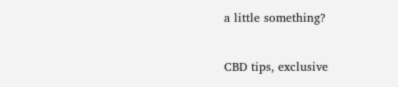a little something?

CBD tips, exclusive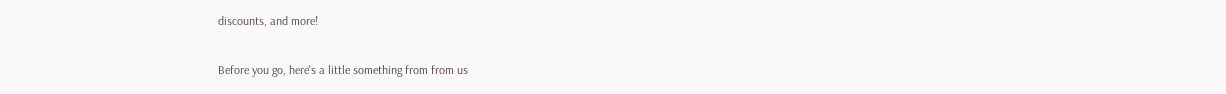discounts, and more!

Before you go, here's a little something from from us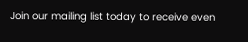Join our mailing list today to receive even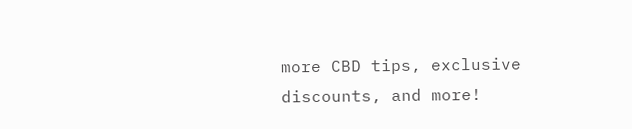more CBD tips, exclusive discounts, and more!